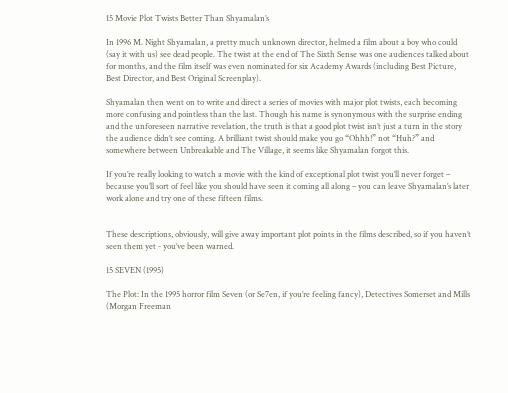15 Movie Plot Twists Better Than Shyamalan’s

In 1996 M. Night Shyamalan, a pretty much unknown director, helmed a film about a boy who could (say it with us) see dead people. The twist at the end of The Sixth Sense was one audiences talked about for months, and the film itself was even nominated for six Academy Awards (including Best Picture, Best Director, and Best Original Screenplay).

Shyamalan then went on to write and direct a series of movies with major plot twists, each becoming more confusing and pointless than the last. Though his name is synonymous with the surprise ending and the unforeseen narrative revelation, the truth is that a good plot twist isn’t just a turn in the story the audience didn’t see coming. A brilliant twist should make you go “Ohhh!” not “Huh?” and somewhere between Unbreakable and The Village, it seems like Shyamalan forgot this.

If you’re really looking to watch a movie with the kind of exceptional plot twist you’ll never forget – because you’ll sort of feel like you should have seen it coming all along – you can leave Shyamalan’s later work alone and try one of these fifteen films.


These descriptions, obviously, will give away important plot points in the films described, so if you haven’t seen them yet - you’ve been warned.

15 SEVEN (1995)

The Plot: In the 1995 horror film Seven (or Se7en, if you’re feeling fancy), Detectives Somerset and Mills (Morgan Freeman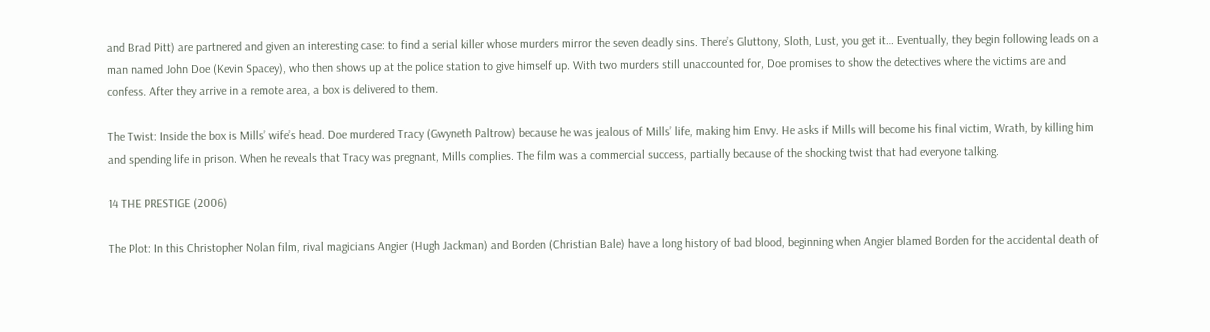and Brad Pitt) are partnered and given an interesting case: to find a serial killer whose murders mirror the seven deadly sins. There’s Gluttony, Sloth, Lust, you get it… Eventually, they begin following leads on a man named John Doe (Kevin Spacey), who then shows up at the police station to give himself up. With two murders still unaccounted for, Doe promises to show the detectives where the victims are and confess. After they arrive in a remote area, a box is delivered to them.

The Twist: Inside the box is Mills’ wife’s head. Doe murdered Tracy (Gwyneth Paltrow) because he was jealous of Mills’ life, making him Envy. He asks if Mills will become his final victim, Wrath, by killing him and spending life in prison. When he reveals that Tracy was pregnant, Mills complies. The film was a commercial success, partially because of the shocking twist that had everyone talking.

14 THE PRESTIGE (2006)

The Plot: In this Christopher Nolan film, rival magicians Angier (Hugh Jackman) and Borden (Christian Bale) have a long history of bad blood, beginning when Angier blamed Borden for the accidental death of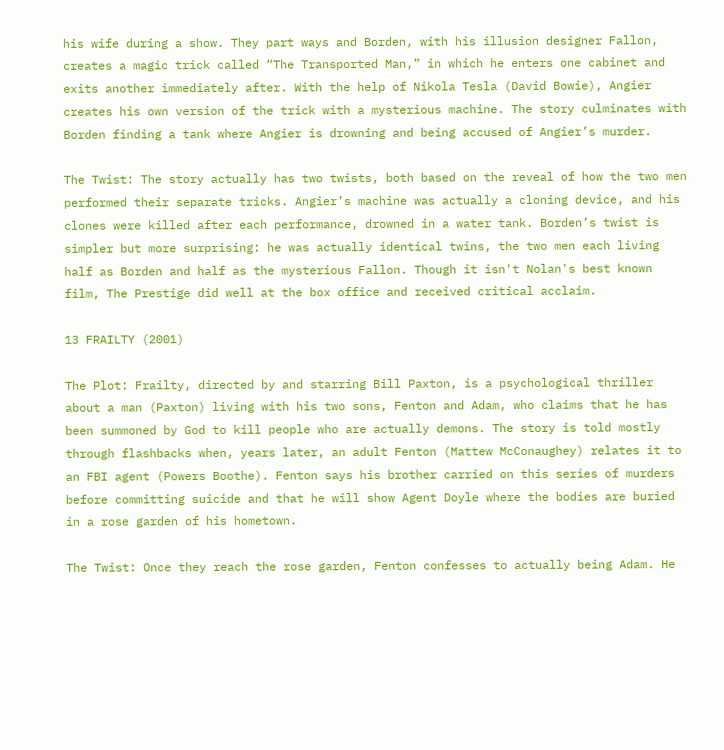his wife during a show. They part ways and Borden, with his illusion designer Fallon, creates a magic trick called “The Transported Man,” in which he enters one cabinet and exits another immediately after. With the help of Nikola Tesla (David Bowie), Angier creates his own version of the trick with a mysterious machine. The story culminates with Borden finding a tank where Angier is drowning and being accused of Angier’s murder.

The Twist: The story actually has two twists, both based on the reveal of how the two men performed their separate tricks. Angier’s machine was actually a cloning device, and his clones were killed after each performance, drowned in a water tank. Borden’s twist is simpler but more surprising: he was actually identical twins, the two men each living half as Borden and half as the mysterious Fallon. Though it isn't Nolan's best known film, The Prestige did well at the box office and received critical acclaim.

13 FRAILTY (2001)

The Plot: Frailty, directed by and starring Bill Paxton, is a psychological thriller about a man (Paxton) living with his two sons, Fenton and Adam, who claims that he has been summoned by God to kill people who are actually demons. The story is told mostly through flashbacks when, years later, an adult Fenton (Mattew McConaughey) relates it to an FBI agent (Powers Boothe). Fenton says his brother carried on this series of murders before committing suicide and that he will show Agent Doyle where the bodies are buried in a rose garden of his hometown.

The Twist: Once they reach the rose garden, Fenton confesses to actually being Adam. He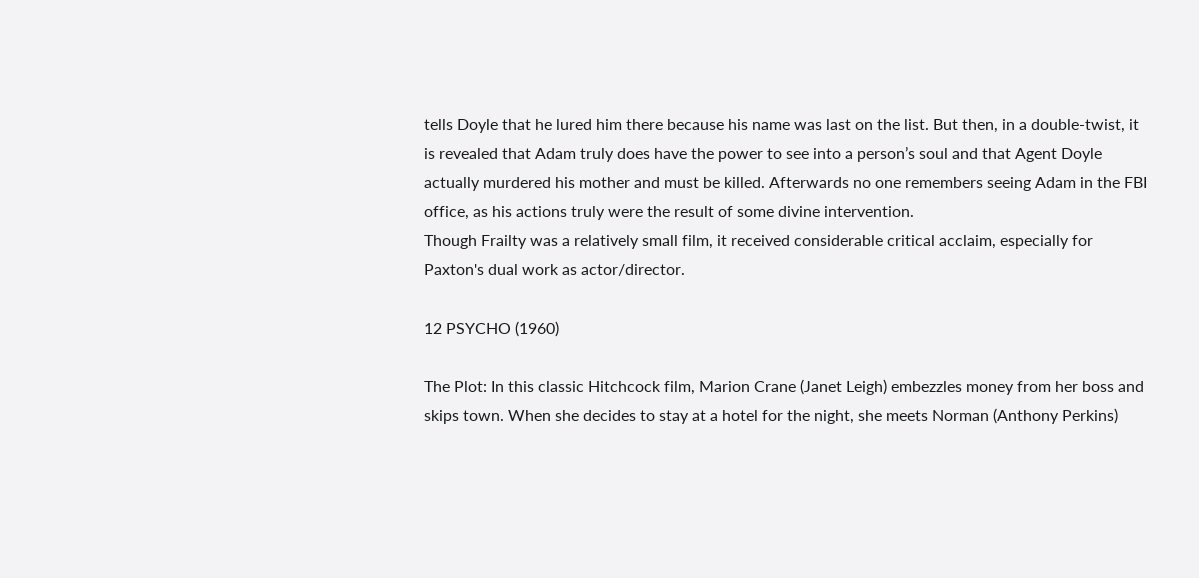tells Doyle that he lured him there because his name was last on the list. But then, in a double-twist, it is revealed that Adam truly does have the power to see into a person’s soul and that Agent Doyle actually murdered his mother and must be killed. Afterwards no one remembers seeing Adam in the FBI office, as his actions truly were the result of some divine intervention.
Though Frailty was a relatively small film, it received considerable critical acclaim, especially for Paxton's dual work as actor/director.

12 PSYCHO (1960)

The Plot: In this classic Hitchcock film, Marion Crane (Janet Leigh) embezzles money from her boss and skips town. When she decides to stay at a hotel for the night, she meets Norman (Anthony Perkins)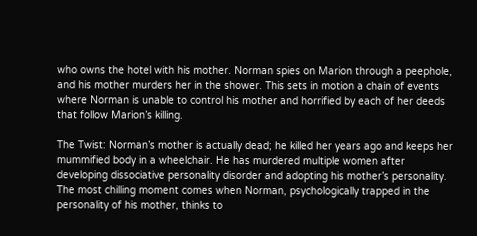who owns the hotel with his mother. Norman spies on Marion through a peephole, and his mother murders her in the shower. This sets in motion a chain of events where Norman is unable to control his mother and horrified by each of her deeds that follow Marion’s killing.

The Twist: Norman’s mother is actually dead; he killed her years ago and keeps her mummified body in a wheelchair. He has murdered multiple women after developing dissociative personality disorder and adopting his mother’s personality. The most chilling moment comes when Norman, psychologically trapped in the personality of his mother, thinks to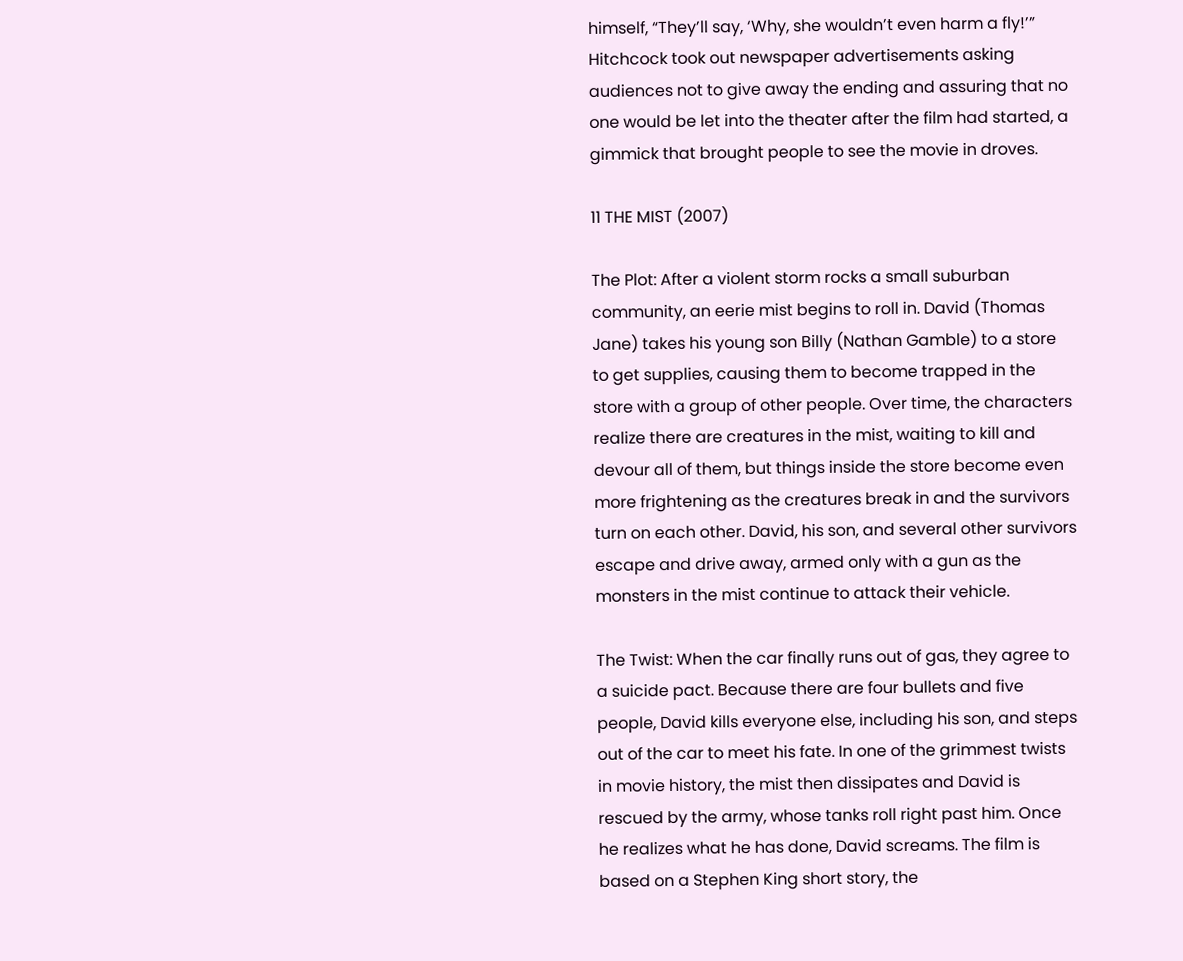himself, “They’ll say, ‘Why, she wouldn’t even harm a fly!’” Hitchcock took out newspaper advertisements asking audiences not to give away the ending and assuring that no one would be let into the theater after the film had started, a gimmick that brought people to see the movie in droves.

11 THE MIST (2007)

The Plot: After a violent storm rocks a small suburban community, an eerie mist begins to roll in. David (Thomas Jane) takes his young son Billy (Nathan Gamble) to a store to get supplies, causing them to become trapped in the store with a group of other people. Over time, the characters realize there are creatures in the mist, waiting to kill and devour all of them, but things inside the store become even more frightening as the creatures break in and the survivors turn on each other. David, his son, and several other survivors escape and drive away, armed only with a gun as the monsters in the mist continue to attack their vehicle.

The Twist: When the car finally runs out of gas, they agree to a suicide pact. Because there are four bullets and five people, David kills everyone else, including his son, and steps out of the car to meet his fate. In one of the grimmest twists in movie history, the mist then dissipates and David is rescued by the army, whose tanks roll right past him. Once he realizes what he has done, David screams. The film is based on a Stephen King short story, the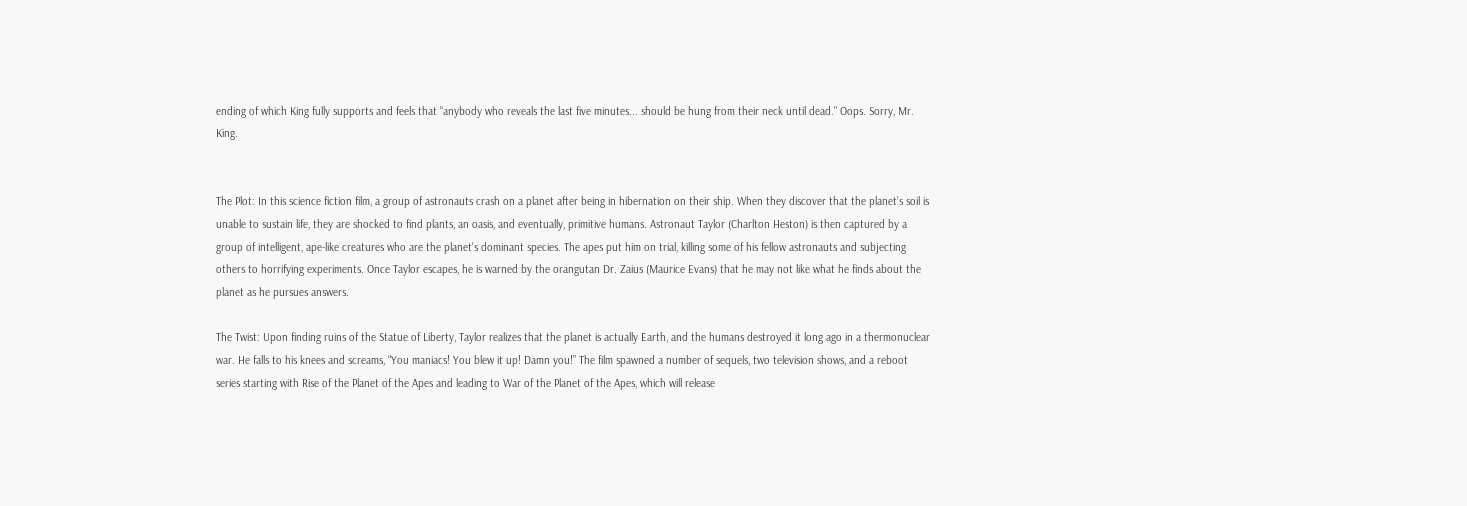ending of which King fully supports and feels that "anybody who reveals the last five minutes... should be hung from their neck until dead." Oops. Sorry, Mr. King.


The Plot: In this science fiction film, a group of astronauts crash on a planet after being in hibernation on their ship. When they discover that the planet’s soil is unable to sustain life, they are shocked to find plants, an oasis, and eventually, primitive humans. Astronaut Taylor (Charlton Heston) is then captured by a group of intelligent, ape-like creatures who are the planet's dominant species. The apes put him on trial, killing some of his fellow astronauts and subjecting others to horrifying experiments. Once Taylor escapes, he is warned by the orangutan Dr. Zaius (Maurice Evans) that he may not like what he finds about the planet as he pursues answers.

The Twist: Upon finding ruins of the Statue of Liberty, Taylor realizes that the planet is actually Earth, and the humans destroyed it long ago in a thermonuclear war. He falls to his knees and screams, “You maniacs! You blew it up! Damn you!” The film spawned a number of sequels, two television shows, and a reboot series starting with Rise of the Planet of the Apes and leading to War of the Planet of the Apes, which will release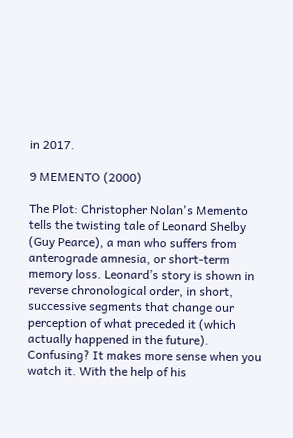in 2017.

9 MEMENTO (2000)

The Plot: Christopher Nolan's Memento tells the twisting tale of Leonard Shelby (Guy Pearce), a man who suffers from anterograde amnesia, or short-term memory loss. Leonard’s story is shown in reverse chronological order, in short, successive segments that change our perception of what preceded it (which actually happened in the future). Confusing? It makes more sense when you watch it. With the help of his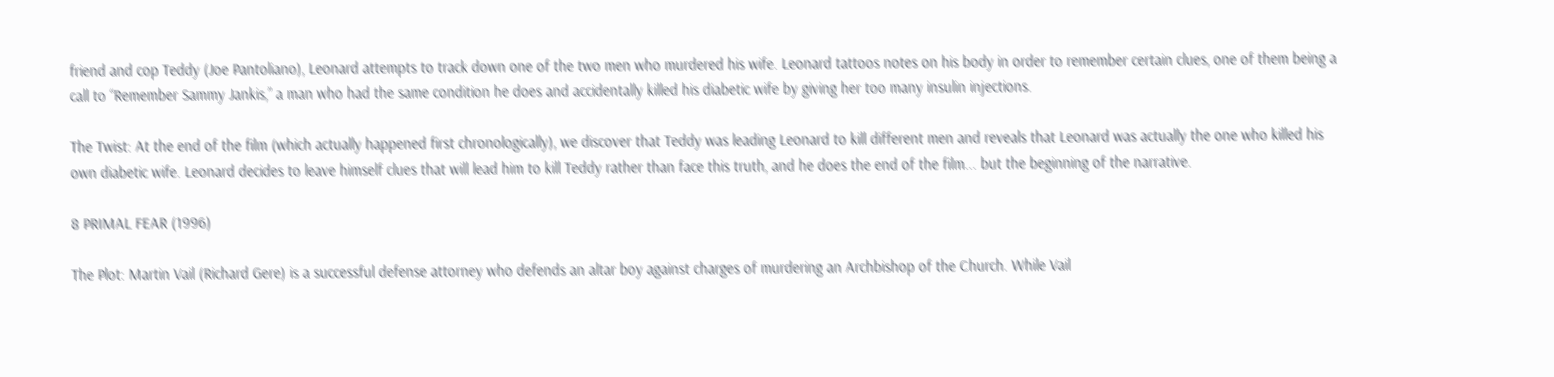friend and cop Teddy (Joe Pantoliano), Leonard attempts to track down one of the two men who murdered his wife. Leonard tattoos notes on his body in order to remember certain clues, one of them being a call to “Remember Sammy Jankis,” a man who had the same condition he does and accidentally killed his diabetic wife by giving her too many insulin injections.

The Twist: At the end of the film (which actually happened first chronologically), we discover that Teddy was leading Leonard to kill different men and reveals that Leonard was actually the one who killed his own diabetic wife. Leonard decides to leave himself clues that will lead him to kill Teddy rather than face this truth, and he does the end of the film... but the beginning of the narrative.

8 PRIMAL FEAR (1996)

The Plot: Martin Vail (Richard Gere) is a successful defense attorney who defends an altar boy against charges of murdering an Archbishop of the Church. While Vail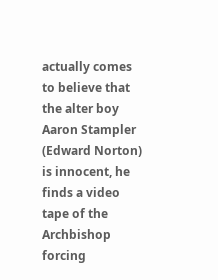actually comes to believe that the alter boy Aaron Stampler (Edward Norton) is innocent, he finds a video tape of the Archbishop forcing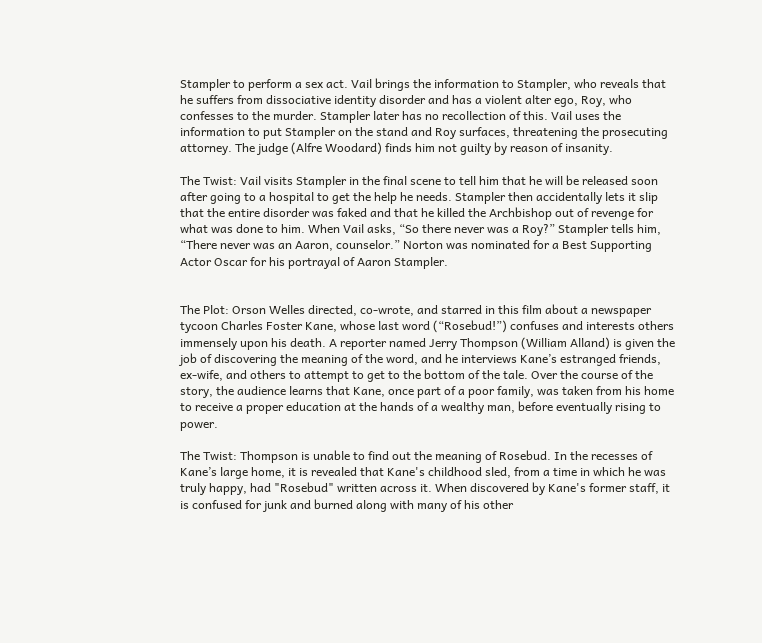Stampler to perform a sex act. Vail brings the information to Stampler, who reveals that he suffers from dissociative identity disorder and has a violent alter ego, Roy, who confesses to the murder. Stampler later has no recollection of this. Vail uses the information to put Stampler on the stand and Roy surfaces, threatening the prosecuting attorney. The judge (Alfre Woodard) finds him not guilty by reason of insanity.

The Twist: Vail visits Stampler in the final scene to tell him that he will be released soon after going to a hospital to get the help he needs. Stampler then accidentally lets it slip that the entire disorder was faked and that he killed the Archbishop out of revenge for what was done to him. When Vail asks, “So there never was a Roy?” Stampler tells him, “There never was an Aaron, counselor.” Norton was nominated for a Best Supporting Actor Oscar for his portrayal of Aaron Stampler.


The Plot: Orson Welles directed, co-wrote, and starred in this film about a newspaper tycoon Charles Foster Kane, whose last word (“Rosebud!”) confuses and interests others immensely upon his death. A reporter named Jerry Thompson (William Alland) is given the job of discovering the meaning of the word, and he interviews Kane’s estranged friends, ex-wife, and others to attempt to get to the bottom of the tale. Over the course of the story, the audience learns that Kane, once part of a poor family, was taken from his home to receive a proper education at the hands of a wealthy man, before eventually rising to power.

The Twist: Thompson is unable to find out the meaning of Rosebud. In the recesses of Kane’s large home, it is revealed that Kane's childhood sled, from a time in which he was truly happy, had "Rosebud" written across it. When discovered by Kane's former staff, it is confused for junk and burned along with many of his other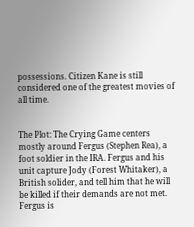possessions. Citizen Kane is still considered one of the greatest movies of all time.


The Plot: The Crying Game centers mostly around Fergus (Stephen Rea), a foot soldier in the IRA. Fergus and his unit capture Jody (Forest Whitaker), a British solider, and tell him that he will be killed if their demands are not met. Fergus is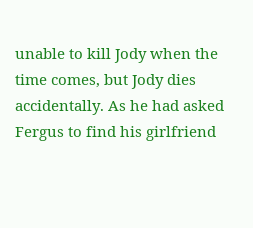unable to kill Jody when the time comes, but Jody dies accidentally. As he had asked Fergus to find his girlfriend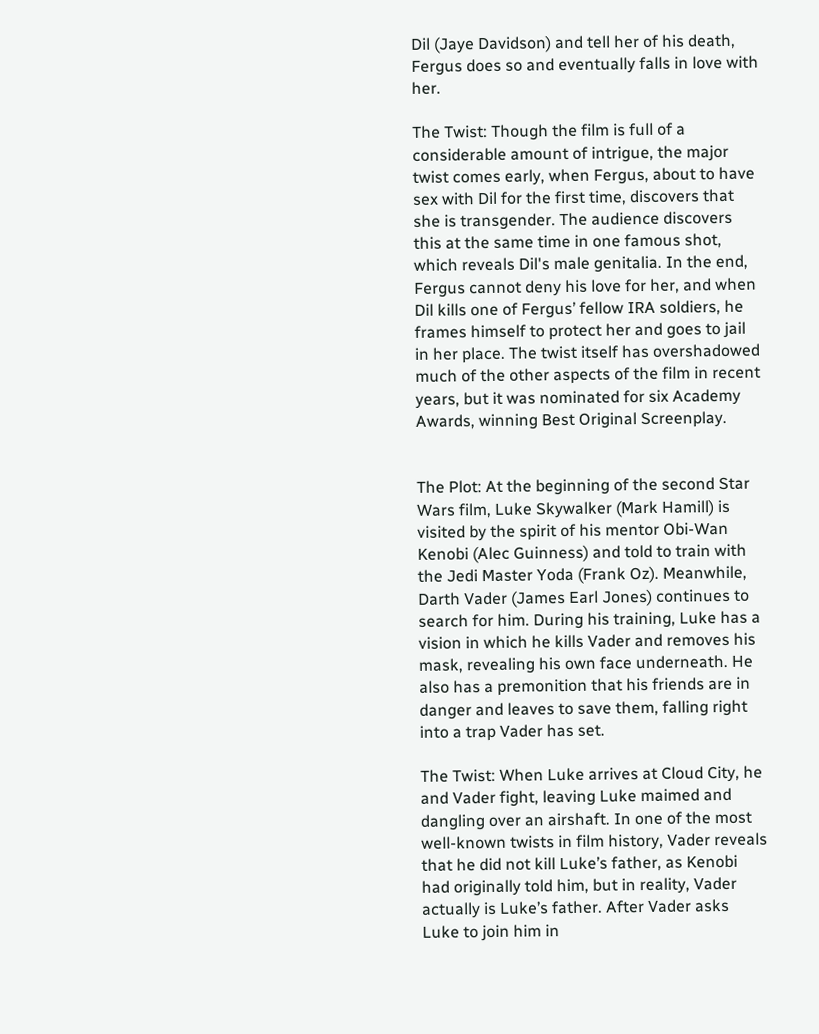Dil (Jaye Davidson) and tell her of his death, Fergus does so and eventually falls in love with her.

The Twist: Though the film is full of a considerable amount of intrigue, the major twist comes early, when Fergus, about to have sex with Dil for the first time, discovers that she is transgender. The audience discovers this at the same time in one famous shot, which reveals Dil's male genitalia. In the end, Fergus cannot deny his love for her, and when Dil kills one of Fergus’ fellow IRA soldiers, he frames himself to protect her and goes to jail in her place. The twist itself has overshadowed much of the other aspects of the film in recent years, but it was nominated for six Academy Awards, winning Best Original Screenplay.


The Plot: At the beginning of the second Star Wars film, Luke Skywalker (Mark Hamill) is visited by the spirit of his mentor Obi-Wan Kenobi (Alec Guinness) and told to train with the Jedi Master Yoda (Frank Oz). Meanwhile, Darth Vader (James Earl Jones) continues to search for him. During his training, Luke has a vision in which he kills Vader and removes his mask, revealing his own face underneath. He also has a premonition that his friends are in danger and leaves to save them, falling right into a trap Vader has set.

The Twist: When Luke arrives at Cloud City, he and Vader fight, leaving Luke maimed and dangling over an airshaft. In one of the most well-known twists in film history, Vader reveals that he did not kill Luke’s father, as Kenobi had originally told him, but in reality, Vader actually is Luke’s father. After Vader asks Luke to join him in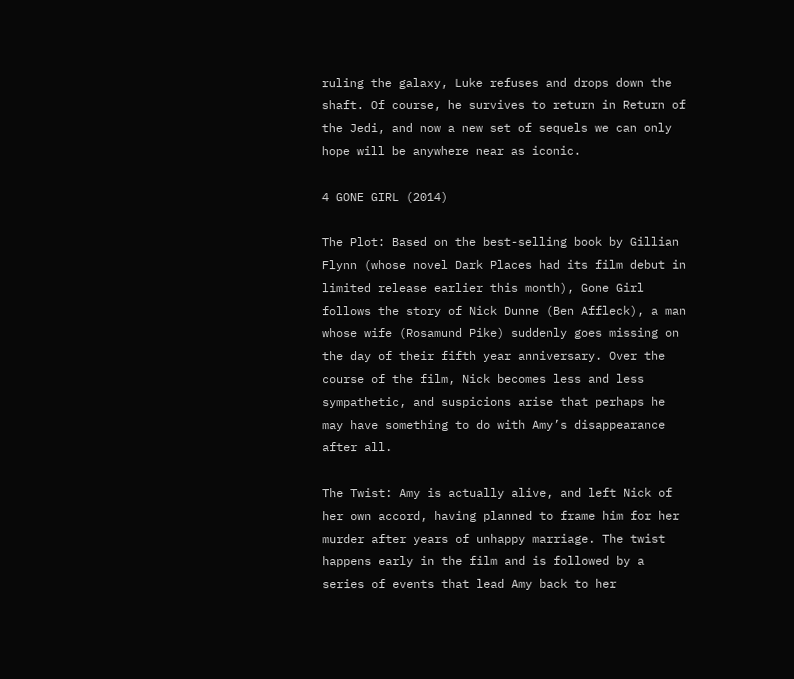ruling the galaxy, Luke refuses and drops down the shaft. Of course, he survives to return in Return of the Jedi, and now a new set of sequels we can only hope will be anywhere near as iconic.

4 GONE GIRL (2014)

The Plot: Based on the best-selling book by Gillian Flynn (whose novel Dark Places had its film debut in limited release earlier this month), Gone Girl follows the story of Nick Dunne (Ben Affleck), a man whose wife (Rosamund Pike) suddenly goes missing on the day of their fifth year anniversary. Over the course of the film, Nick becomes less and less sympathetic, and suspicions arise that perhaps he may have something to do with Amy’s disappearance after all.

The Twist: Amy is actually alive, and left Nick of her own accord, having planned to frame him for her murder after years of unhappy marriage. The twist happens early in the film and is followed by a series of events that lead Amy back to her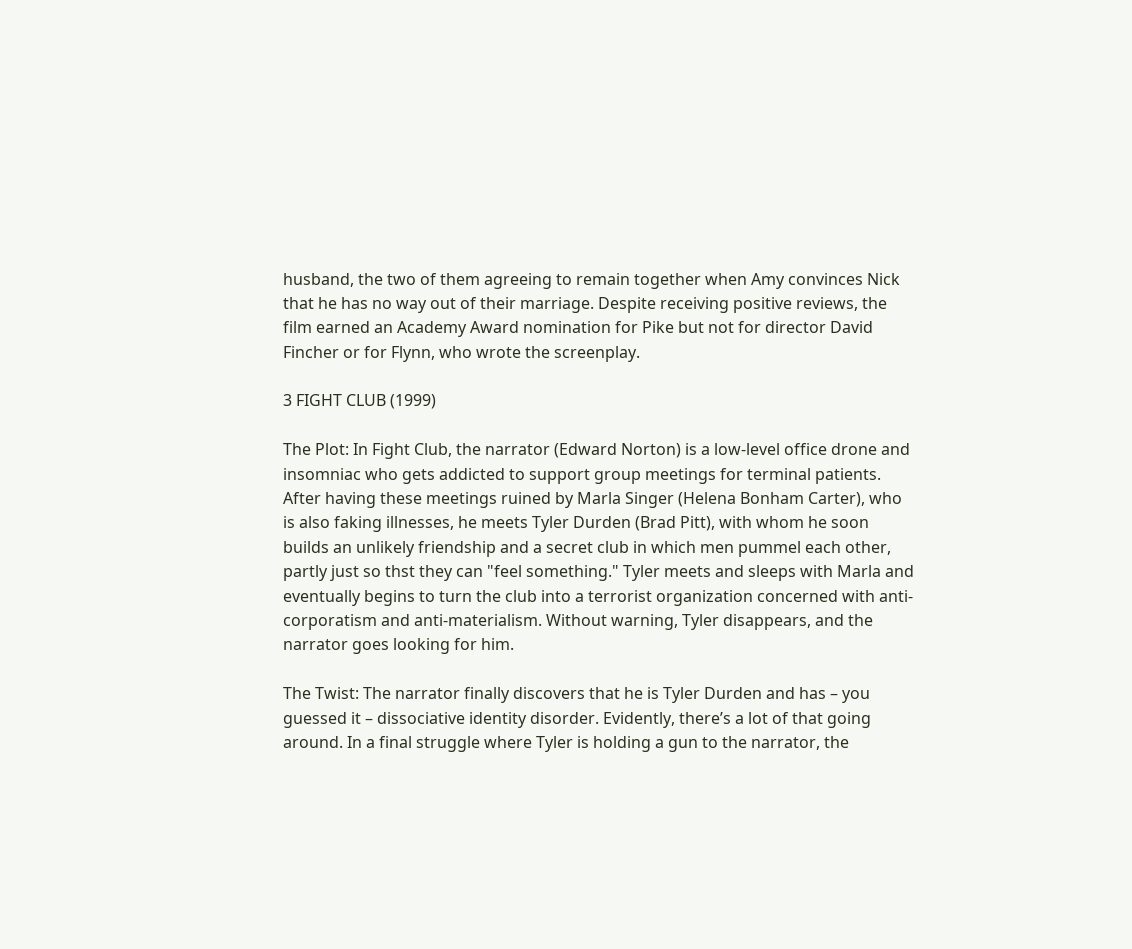husband, the two of them agreeing to remain together when Amy convinces Nick that he has no way out of their marriage. Despite receiving positive reviews, the film earned an Academy Award nomination for Pike but not for director David Fincher or for Flynn, who wrote the screenplay.

3 FIGHT CLUB (1999)

The Plot: In Fight Club, the narrator (Edward Norton) is a low-level office drone and insomniac who gets addicted to support group meetings for terminal patients. After having these meetings ruined by Marla Singer (Helena Bonham Carter), who is also faking illnesses, he meets Tyler Durden (Brad Pitt), with whom he soon builds an unlikely friendship and a secret club in which men pummel each other, partly just so thst they can "feel something." Tyler meets and sleeps with Marla and eventually begins to turn the club into a terrorist organization concerned with anti-corporatism and anti-materialism. Without warning, Tyler disappears, and the narrator goes looking for him.

The Twist: The narrator finally discovers that he is Tyler Durden and has – you guessed it – dissociative identity disorder. Evidently, there’s a lot of that going around. In a final struggle where Tyler is holding a gun to the narrator, the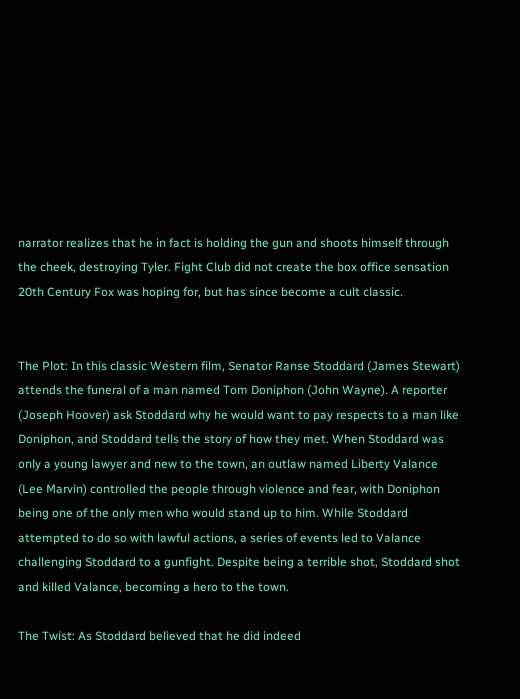narrator realizes that he in fact is holding the gun and shoots himself through the cheek, destroying Tyler. Fight Club did not create the box office sensation 20th Century Fox was hoping for, but has since become a cult classic.


The Plot: In this classic Western film, Senator Ranse Stoddard (James Stewart) attends the funeral of a man named Tom Doniphon (John Wayne). A reporter (Joseph Hoover) ask Stoddard why he would want to pay respects to a man like Doniphon, and Stoddard tells the story of how they met. When Stoddard was only a young lawyer and new to the town, an outlaw named Liberty Valance (Lee Marvin) controlled the people through violence and fear, with Doniphon being one of the only men who would stand up to him. While Stoddard attempted to do so with lawful actions, a series of events led to Valance challenging Stoddard to a gunfight. Despite being a terrible shot, Stoddard shot and killed Valance, becoming a hero to the town.

The Twist: As Stoddard believed that he did indeed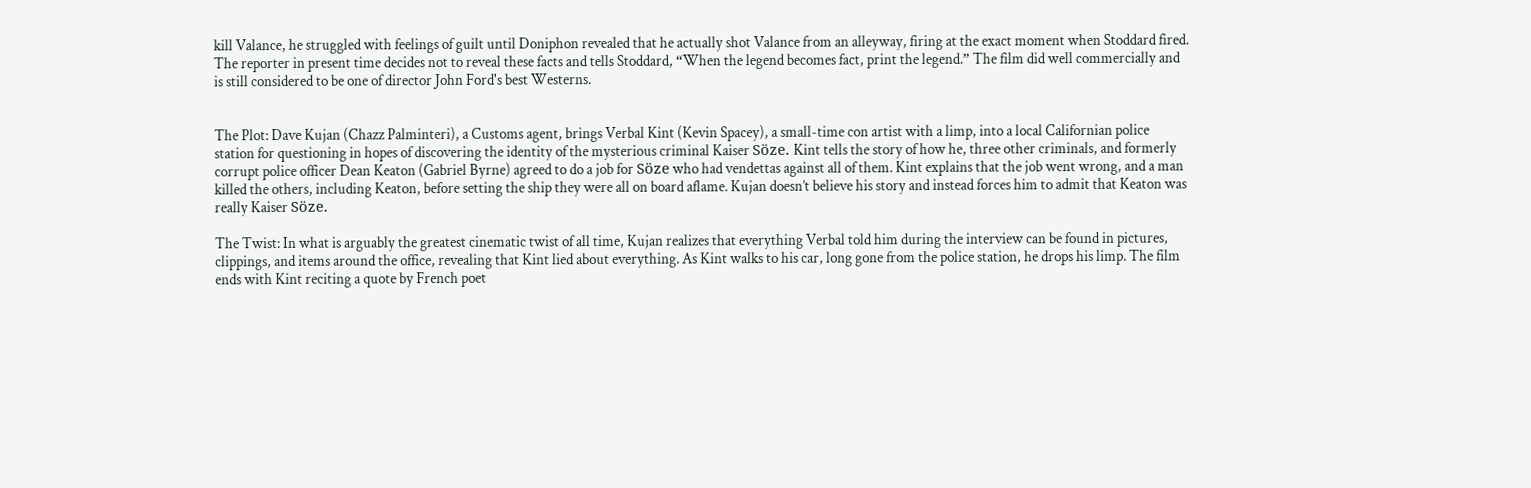kill Valance, he struggled with feelings of guilt until Doniphon revealed that he actually shot Valance from an alleyway, firing at the exact moment when Stoddard fired. The reporter in present time decides not to reveal these facts and tells Stoddard, “When the legend becomes fact, print the legend.” The film did well commercially and is still considered to be one of director John Ford's best Westerns.


The Plot: Dave Kujan (Chazz Palminteri), a Customs agent, brings Verbal Kint (Kevin Spacey), a small-time con artist with a limp, into a local Californian police station for questioning in hopes of discovering the identity of the mysterious criminal Kaiser Söze. Kint tells the story of how he, three other criminals, and formerly corrupt police officer Dean Keaton (Gabriel Byrne) agreed to do a job for Söze who had vendettas against all of them. Kint explains that the job went wrong, and a man killed the others, including Keaton, before setting the ship they were all on board aflame. Kujan doesn’t believe his story and instead forces him to admit that Keaton was really Kaiser Söze.

The Twist: In what is arguably the greatest cinematic twist of all time, Kujan realizes that everything Verbal told him during the interview can be found in pictures, clippings, and items around the office, revealing that Kint lied about everything. As Kint walks to his car, long gone from the police station, he drops his limp. The film ends with Kint reciting a quote by French poet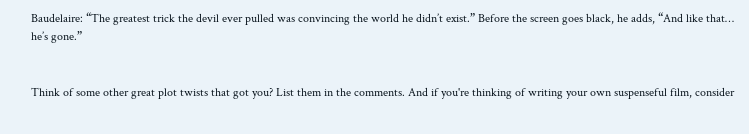Baudelaire: “The greatest trick the devil ever pulled was convincing the world he didn’t exist.” Before the screen goes black, he adds, “And like that… he’s gone.”


Think of some other great plot twists that got you? List them in the comments. And if you're thinking of writing your own suspenseful film, consider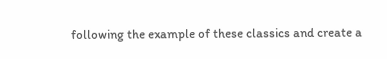following the example of these classics and create a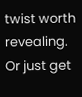twist worth revealing. Or just get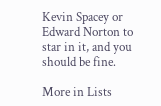Kevin Spacey or Edward Norton to star in it, and you should be fine.

More in Lists